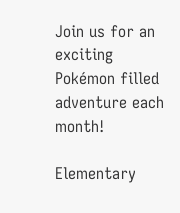Join us for an exciting Pokémon filled adventure each month!

Elementary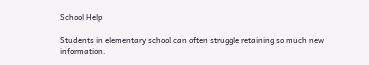School Help

Students in elementary school can often struggle retaining so much new information.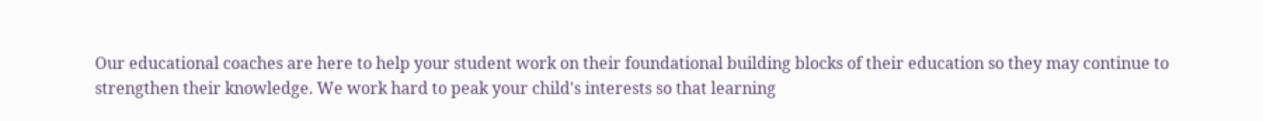Our educational coaches are here to help your student work on their foundational building blocks of their education so they may continue to strengthen their knowledge. We work hard to peak your child's interests so that learning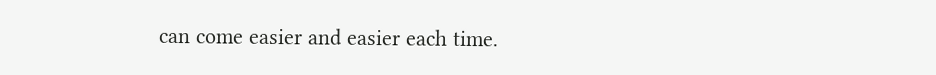can come easier and easier each time.